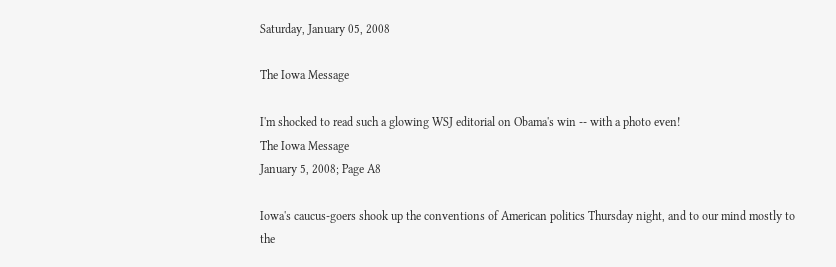Saturday, January 05, 2008

The Iowa Message

I'm shocked to read such a glowing WSJ editorial on Obama's win -- with a photo even!
The Iowa Message
January 5, 2008; Page A8

Iowa's caucus-goers shook up the conventions of American politics Thursday night, and to our mind mostly to the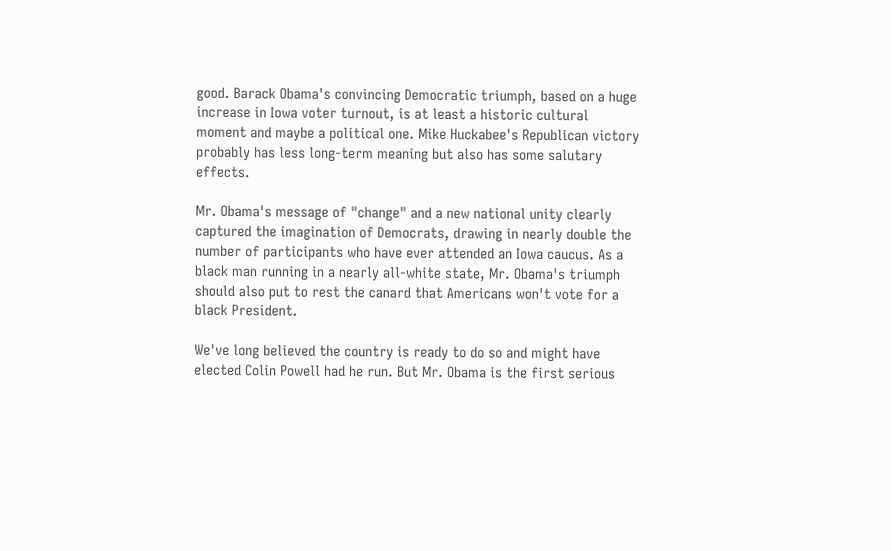good. Barack Obama's convincing Democratic triumph, based on a huge increase in Iowa voter turnout, is at least a historic cultural moment and maybe a political one. Mike Huckabee's Republican victory probably has less long-term meaning but also has some salutary effects.

Mr. Obama's message of "change" and a new national unity clearly captured the imagination of Democrats, drawing in nearly double the number of participants who have ever attended an Iowa caucus. As a black man running in a nearly all-white state, Mr. Obama's triumph should also put to rest the canard that Americans won't vote for a black President.

We've long believed the country is ready to do so and might have elected Colin Powell had he run. But Mr. Obama is the first serious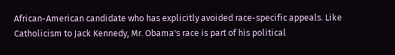African-American candidate who has explicitly avoided race-specific appeals. Like Catholicism to Jack Kennedy, Mr. Obama's race is part of his political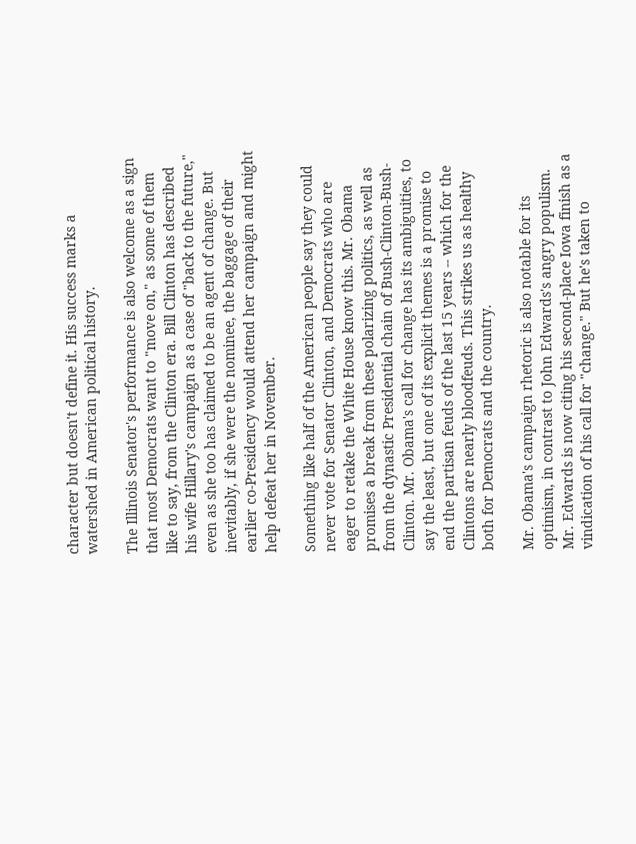character but doesn't define it. His success marks a watershed in American political history.

The Illinois Senator's performance is also welcome as a sign that most Democrats want to "move on," as some of them like to say, from the Clinton era. Bill Clinton has described his wife Hillary's campaign as a case of "back to the future," even as she too has claimed to be an agent of change. But inevitably, if she were the nominee, the baggage of their earlier co-Presidency would attend her campaign and might help defeat her in November.

Something like half of the American people say they could never vote for Senator Clinton, and Democrats who are eager to retake the White House know this. Mr. Obama promises a break from these polarizing politics, as well as from the dynastic Presidential chain of Bush-Clinton-Bush-Clinton. Mr. Obama's call for change has its ambiguities, to say the least, but one of its explicit themes is a promise to end the partisan feuds of the last 15 years -- which for the Clintons are nearly bloodfeuds. This strikes us as healthy both for Democrats and the country.

Mr. Obama's campaign rhetoric is also notable for its optimism, in contrast to John Edwards's angry populism. Mr. Edwards is now citing his second-place Iowa finish as a vindication of his call for "change." But he's taken to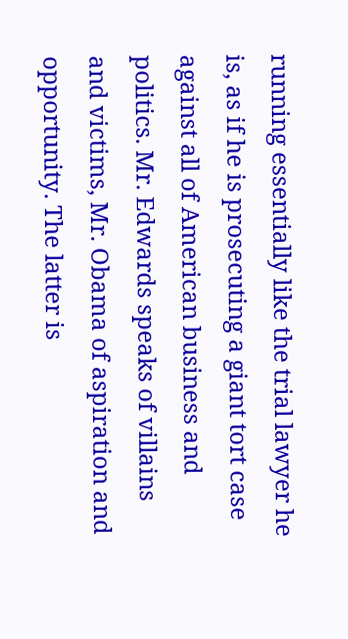running essentially like the trial lawyer he is, as if he is prosecuting a giant tort case against all of American business and politics. Mr. Edwards speaks of villains and victims, Mr. Obama of aspiration and opportunity. The latter is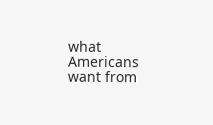what Americans want from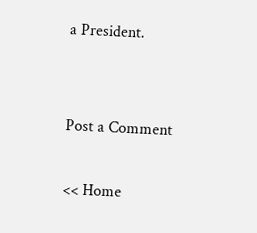a President.


Post a Comment

<< Home